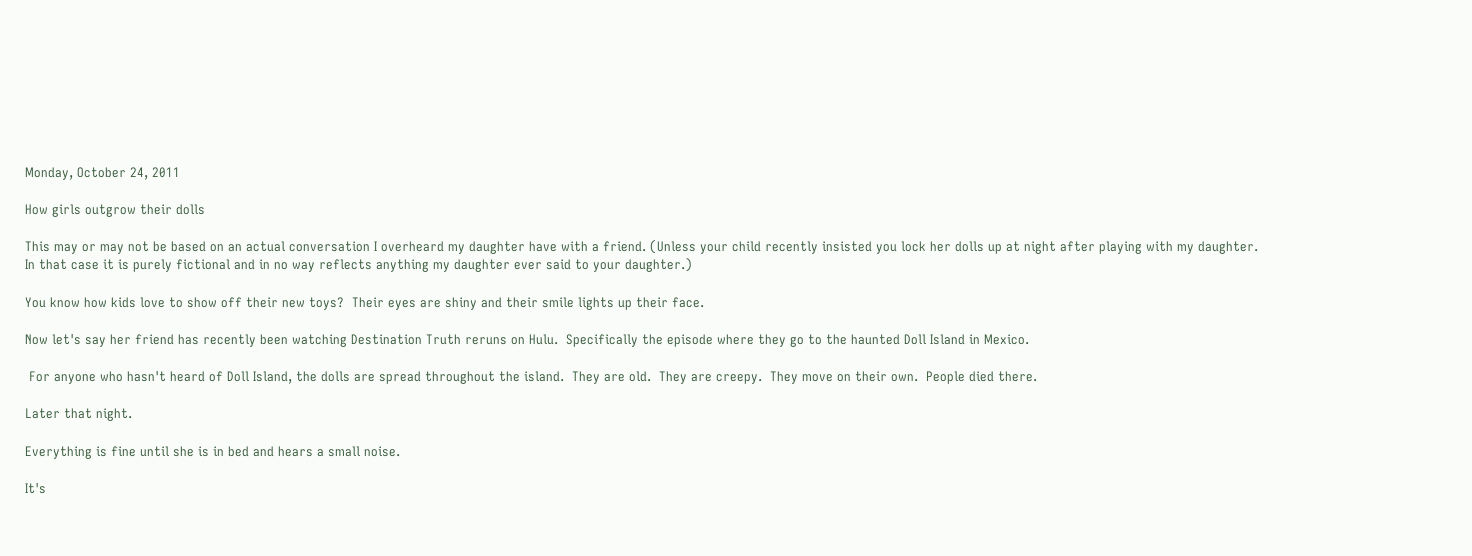Monday, October 24, 2011

How girls outgrow their dolls

This may or may not be based on an actual conversation I overheard my daughter have with a friend. (Unless your child recently insisted you lock her dolls up at night after playing with my daughter.  In that case it is purely fictional and in no way reflects anything my daughter ever said to your daughter.)

You know how kids love to show off their new toys?  Their eyes are shiny and their smile lights up their face.

Now let's say her friend has recently been watching Destination Truth reruns on Hulu.  Specifically the episode where they go to the haunted Doll Island in Mexico.

 For anyone who hasn't heard of Doll Island, the dolls are spread throughout the island.  They are old.  They are creepy.  They move on their own.  People died there.

Later that night.

Everything is fine until she is in bed and hears a small noise.

It's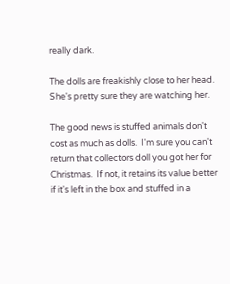really dark.

The dolls are freakishly close to her head.  She's pretty sure they are watching her.

The good news is stuffed animals don't cost as much as dolls.  I'm sure you can't return that collectors doll you got her for Christmas.  If not, it retains its value better if it's left in the box and stuffed in a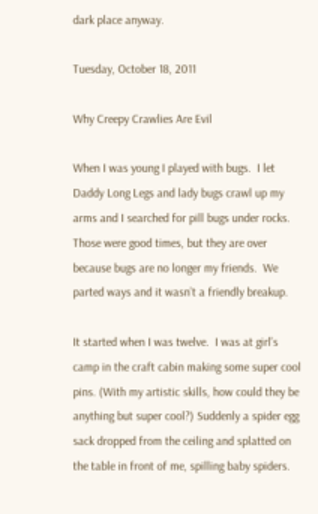dark place anyway.

Tuesday, October 18, 2011

Why Creepy Crawlies Are Evil

When I was young I played with bugs.  I let Daddy Long Legs and lady bugs crawl up my arms and I searched for pill bugs under rocks.  Those were good times, but they are over because bugs are no longer my friends.  We parted ways and it wasn’t a friendly breakup.

It started when I was twelve.  I was at girl’s camp in the craft cabin making some super cool pins. (With my artistic skills, how could they be anything but super cool?) Suddenly a spider egg sack dropped from the ceiling and splatted on the table in front of me, spilling baby spiders.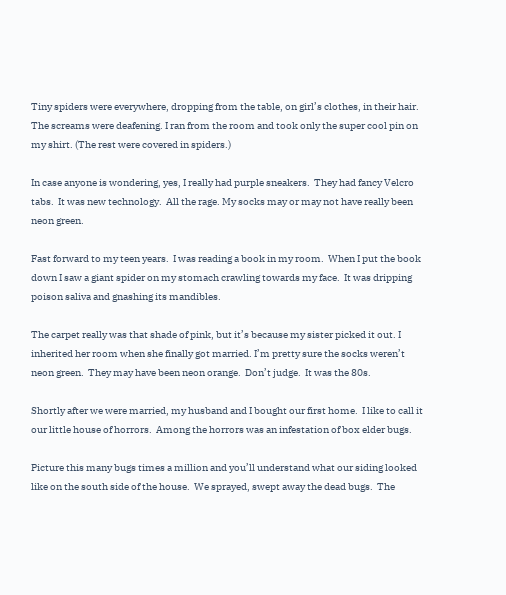Tiny spiders were everywhere, dropping from the table, on girl’s clothes, in their hair.  The screams were deafening. I ran from the room and took only the super cool pin on my shirt. (The rest were covered in spiders.)

In case anyone is wondering, yes, I really had purple sneakers.  They had fancy Velcro tabs.  It was new technology.  All the rage. My socks may or may not have really been neon green.

Fast forward to my teen years.  I was reading a book in my room.  When I put the book down I saw a giant spider on my stomach crawling towards my face.  It was dripping poison saliva and gnashing its mandibles.

The carpet really was that shade of pink, but it’s because my sister picked it out. I inherited her room when she finally got married. I’m pretty sure the socks weren’t neon green.  They may have been neon orange.  Don’t judge.  It was the 80s.

Shortly after we were married, my husband and I bought our first home.  I like to call it our little house of horrors.  Among the horrors was an infestation of box elder bugs.

Picture this many bugs times a million and you’ll understand what our siding looked like on the south side of the house.  We sprayed, swept away the dead bugs.  The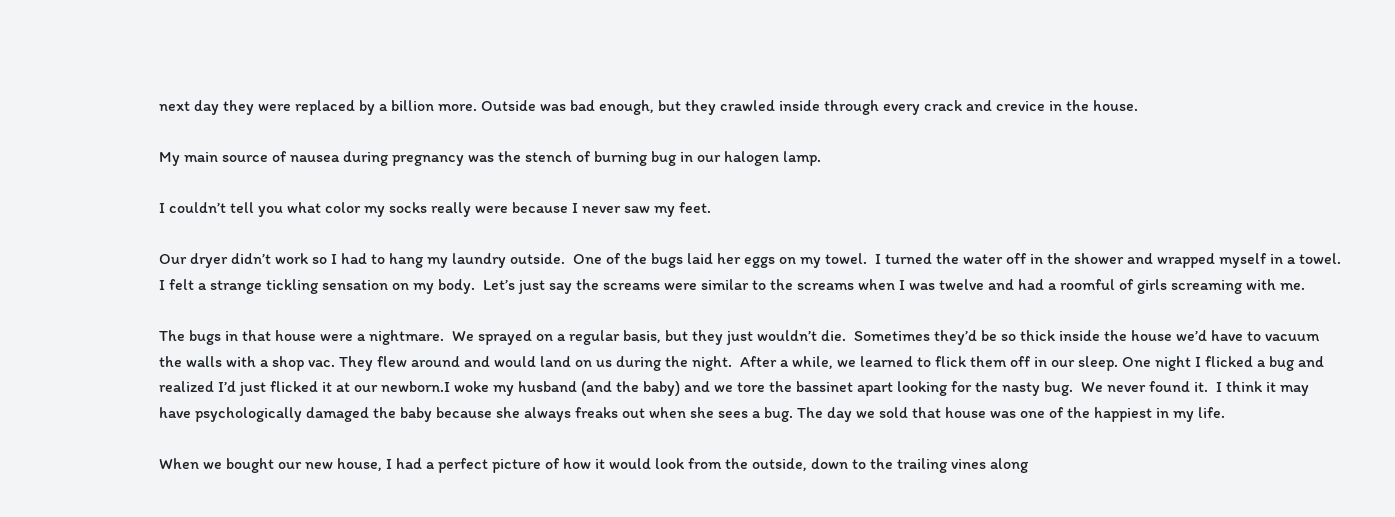next day they were replaced by a billion more. Outside was bad enough, but they crawled inside through every crack and crevice in the house.

My main source of nausea during pregnancy was the stench of burning bug in our halogen lamp.

I couldn’t tell you what color my socks really were because I never saw my feet.

Our dryer didn’t work so I had to hang my laundry outside.  One of the bugs laid her eggs on my towel.  I turned the water off in the shower and wrapped myself in a towel.  I felt a strange tickling sensation on my body.  Let’s just say the screams were similar to the screams when I was twelve and had a roomful of girls screaming with me.

The bugs in that house were a nightmare.  We sprayed on a regular basis, but they just wouldn’t die.  Sometimes they’d be so thick inside the house we’d have to vacuum the walls with a shop vac. They flew around and would land on us during the night.  After a while, we learned to flick them off in our sleep. One night I flicked a bug and realized I’d just flicked it at our newborn.I woke my husband (and the baby) and we tore the bassinet apart looking for the nasty bug.  We never found it.  I think it may have psychologically damaged the baby because she always freaks out when she sees a bug. The day we sold that house was one of the happiest in my life.

When we bought our new house, I had a perfect picture of how it would look from the outside, down to the trailing vines along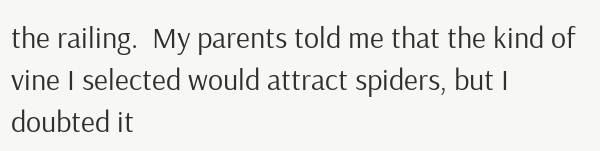the railing.  My parents told me that the kind of vine I selected would attract spiders, but I doubted it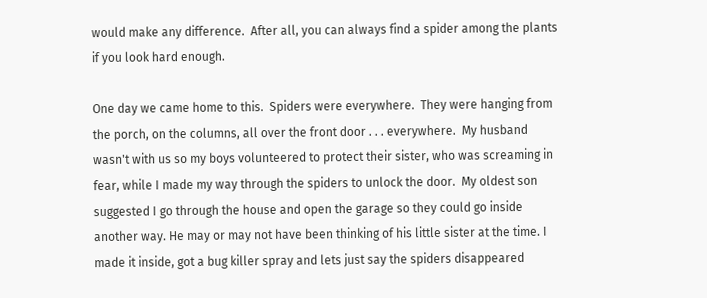would make any difference.  After all, you can always find a spider among the plants if you look hard enough.

One day we came home to this.  Spiders were everywhere.  They were hanging from the porch, on the columns, all over the front door . . . everywhere.  My husband wasn't with us so my boys volunteered to protect their sister, who was screaming in fear, while I made my way through the spiders to unlock the door.  My oldest son suggested I go through the house and open the garage so they could go inside another way. He may or may not have been thinking of his little sister at the time. I made it inside, got a bug killer spray and lets just say the spiders disappeared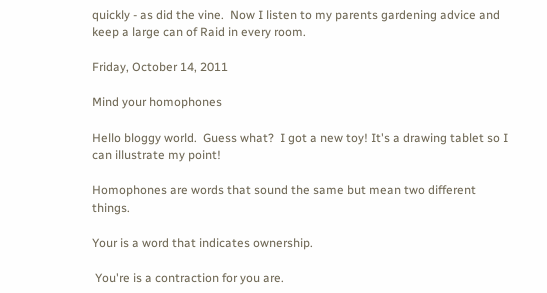quickly - as did the vine.  Now I listen to my parents gardening advice and keep a large can of Raid in every room.

Friday, October 14, 2011

Mind your homophones

Hello bloggy world.  Guess what?  I got a new toy! It's a drawing tablet so I can illustrate my point!

Homophones are words that sound the same but mean two different things.

Your is a word that indicates ownership.

 You're is a contraction for you are.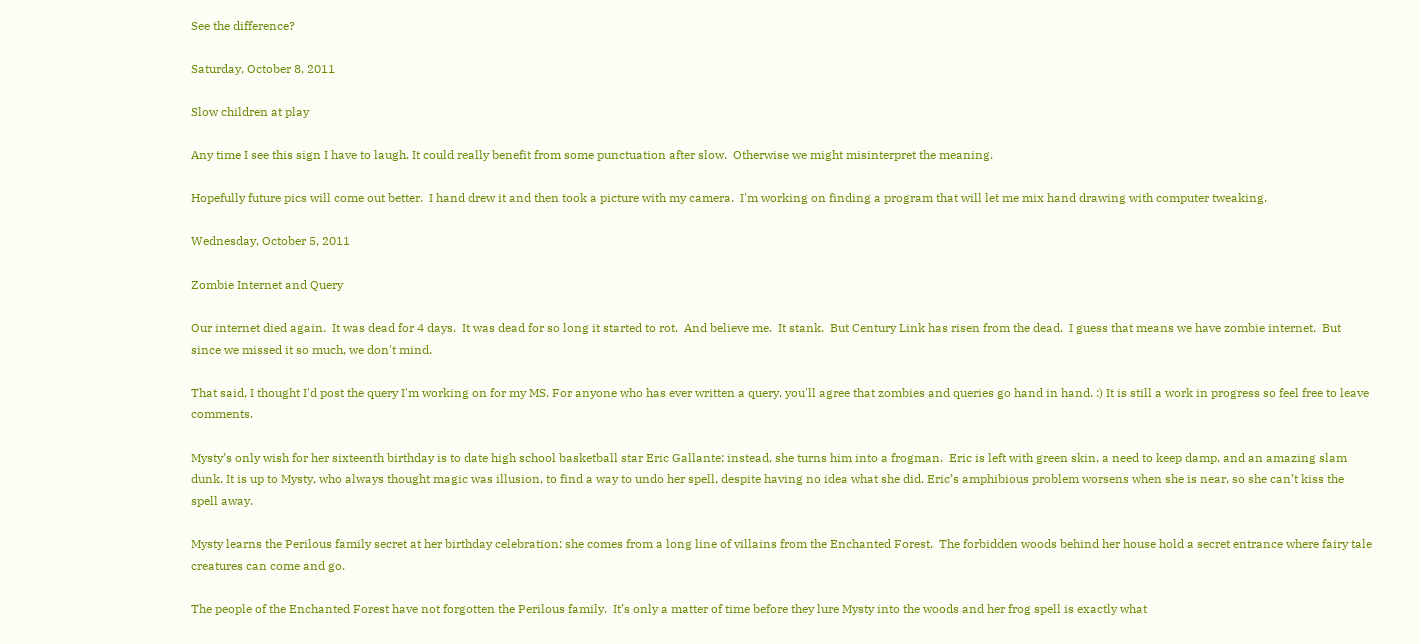See the difference?

Saturday, October 8, 2011

Slow children at play

Any time I see this sign I have to laugh. It could really benefit from some punctuation after slow.  Otherwise we might misinterpret the meaning.

Hopefully future pics will come out better.  I hand drew it and then took a picture with my camera.  I'm working on finding a program that will let me mix hand drawing with computer tweaking.

Wednesday, October 5, 2011

Zombie Internet and Query

Our internet died again.  It was dead for 4 days.  It was dead for so long it started to rot.  And believe me.  It stank.  But Century Link has risen from the dead.  I guess that means we have zombie internet.  But since we missed it so much, we don't mind.

That said, I thought I'd post the query I'm working on for my MS. For anyone who has ever written a query, you'll agree that zombies and queries go hand in hand. :) It is still a work in progress so feel free to leave comments.

Mysty’s only wish for her sixteenth birthday is to date high school basketball star Eric Gallante; instead, she turns him into a frogman.  Eric is left with green skin, a need to keep damp, and an amazing slam dunk. It is up to Mysty, who always thought magic was illusion, to find a way to undo her spell, despite having no idea what she did. Eric’s amphibious problem worsens when she is near, so she can’t kiss the spell away.

Mysty learns the Perilous family secret at her birthday celebration: she comes from a long line of villains from the Enchanted Forest.  The forbidden woods behind her house hold a secret entrance where fairy tale creatures can come and go.

The people of the Enchanted Forest have not forgotten the Perilous family.  It’s only a matter of time before they lure Mysty into the woods and her frog spell is exactly what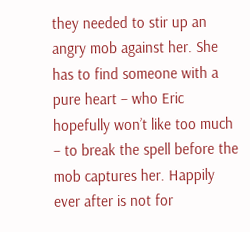they needed to stir up an angry mob against her. She has to find someone with a pure heart – who Eric hopefully won’t like too much – to break the spell before the mob captures her. Happily ever after is not for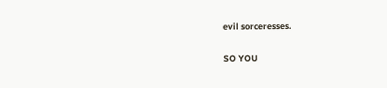evil sorceresses.

SO YOU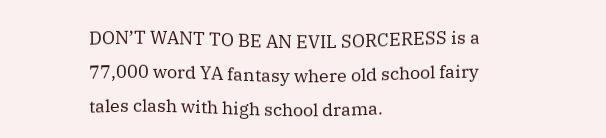DON’T WANT TO BE AN EVIL SORCERESS is a 77,000 word YA fantasy where old school fairy tales clash with high school drama.